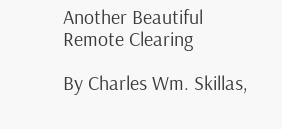Another Beautiful Remote Clearing

By Charles Wm. Skillas,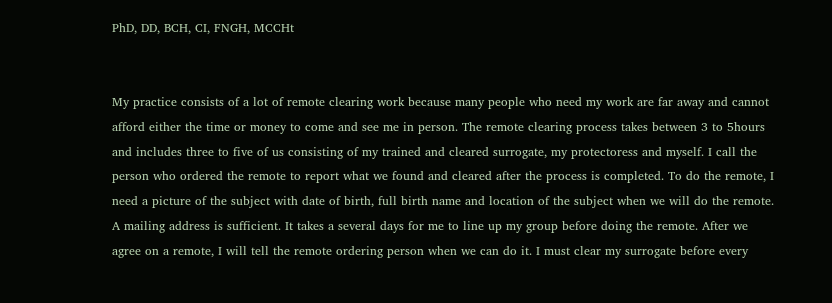PhD, DD, BCH, CI, FNGH, MCCHt


My practice consists of a lot of remote clearing work because many people who need my work are far away and cannot afford either the time or money to come and see me in person. The remote clearing process takes between 3 to 5hours and includes three to five of us consisting of my trained and cleared surrogate, my protectoress and myself. I call the person who ordered the remote to report what we found and cleared after the process is completed. To do the remote, I need a picture of the subject with date of birth, full birth name and location of the subject when we will do the remote. A mailing address is sufficient. It takes a several days for me to line up my group before doing the remote. After we agree on a remote, I will tell the remote ordering person when we can do it. I must clear my surrogate before every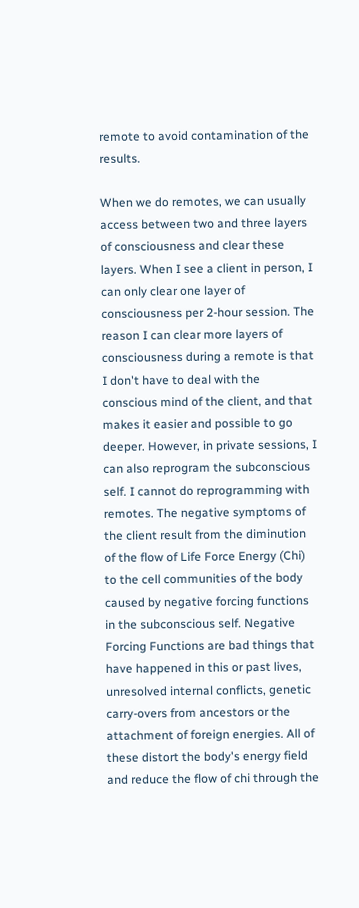remote to avoid contamination of the results.

When we do remotes, we can usually access between two and three layers of consciousness and clear these layers. When I see a client in person, I can only clear one layer of consciousness per 2-hour session. The reason I can clear more layers of consciousness during a remote is that I don't have to deal with the conscious mind of the client, and that makes it easier and possible to go deeper. However, in private sessions, I can also reprogram the subconscious self. I cannot do reprogramming with remotes. The negative symptoms of the client result from the diminution of the flow of Life Force Energy (Chi) to the cell communities of the body caused by negative forcing functions in the subconscious self. Negative Forcing Functions are bad things that have happened in this or past lives, unresolved internal conflicts, genetic carry-overs from ancestors or the attachment of foreign energies. All of these distort the body's energy field and reduce the flow of chi through the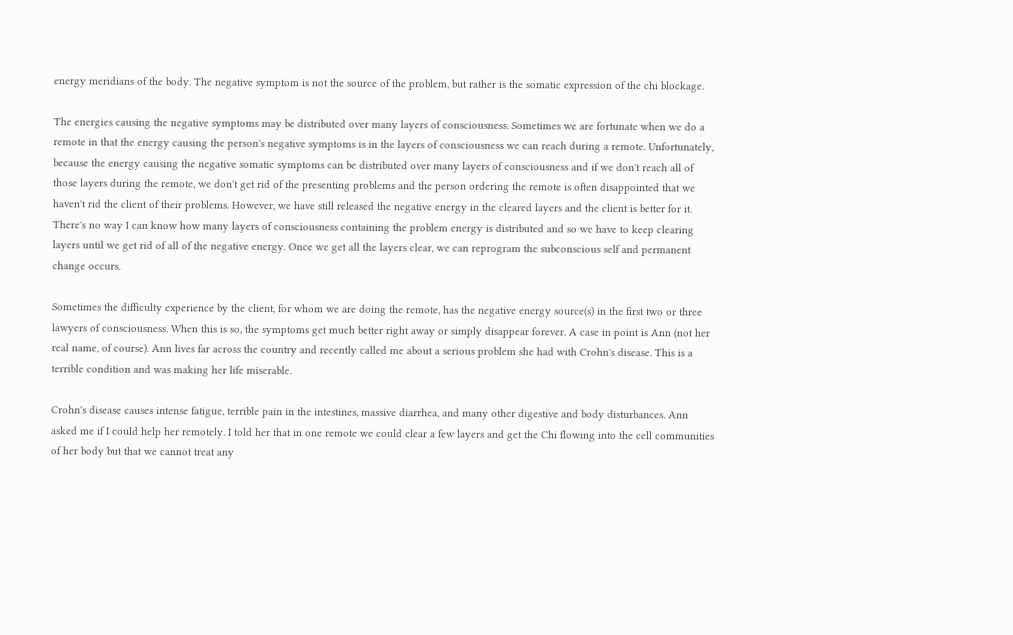energy meridians of the body. The negative symptom is not the source of the problem, but rather is the somatic expression of the chi blockage.

The energies causing the negative symptoms may be distributed over many layers of consciousness. Sometimes we are fortunate when we do a remote in that the energy causing the person's negative symptoms is in the layers of consciousness we can reach during a remote. Unfortunately, because the energy causing the negative somatic symptoms can be distributed over many layers of consciousness and if we don't reach all of those layers during the remote, we don't get rid of the presenting problems and the person ordering the remote is often disappointed that we haven't rid the client of their problems. However, we have still released the negative energy in the cleared layers and the client is better for it. There's no way I can know how many layers of consciousness containing the problem energy is distributed and so we have to keep clearing layers until we get rid of all of the negative energy. Once we get all the layers clear, we can reprogram the subconscious self and permanent change occurs.

Sometimes the difficulty experience by the client, for whom we are doing the remote, has the negative energy source(s) in the first two or three lawyers of consciousness. When this is so, the symptoms get much better right away or simply disappear forever. A case in point is Ann (not her real name, of course). Ann lives far across the country and recently called me about a serious problem she had with Crohn's disease. This is a terrible condition and was making her life miserable.

Crohn's disease causes intense fatigue, terrible pain in the intestines, massive diarrhea, and many other digestive and body disturbances. Ann asked me if I could help her remotely. I told her that in one remote we could clear a few layers and get the Chi flowing into the cell communities of her body but that we cannot treat any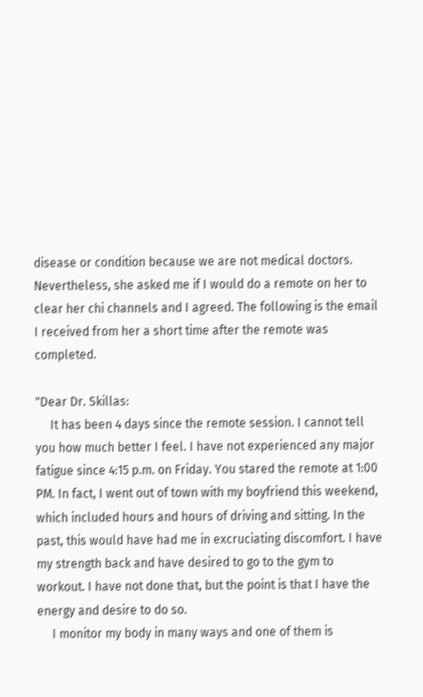disease or condition because we are not medical doctors. Nevertheless, she asked me if I would do a remote on her to clear her chi channels and I agreed. The following is the email I received from her a short time after the remote was completed.

"Dear Dr. Skillas:
     It has been 4 days since the remote session. I cannot tell you how much better I feel. I have not experienced any major fatigue since 4:15 p.m. on Friday. You stared the remote at 1:00 PM. In fact, I went out of town with my boyfriend this weekend, which included hours and hours of driving and sitting. In the past, this would have had me in excruciating discomfort. I have my strength back and have desired to go to the gym to workout. I have not done that, but the point is that I have the energy and desire to do so.
     I monitor my body in many ways and one of them is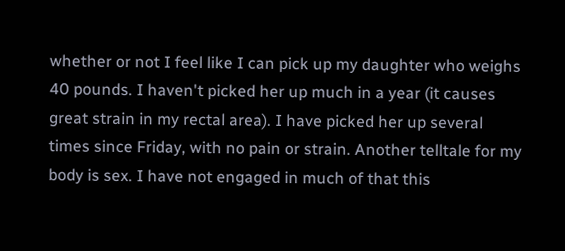whether or not I feel like I can pick up my daughter who weighs 40 pounds. I haven't picked her up much in a year (it causes great strain in my rectal area). I have picked her up several times since Friday, with no pain or strain. Another telltale for my body is sex. I have not engaged in much of that this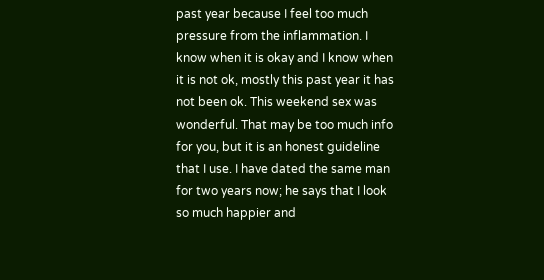past year because I feel too much pressure from the inflammation. I know when it is okay and I know when it is not ok, mostly this past year it has not been ok. This weekend sex was wonderful. That may be too much info for you, but it is an honest guideline that I use. I have dated the same man for two years now; he says that I look so much happier and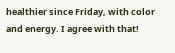healthier since Friday, with color and energy. I agree with that!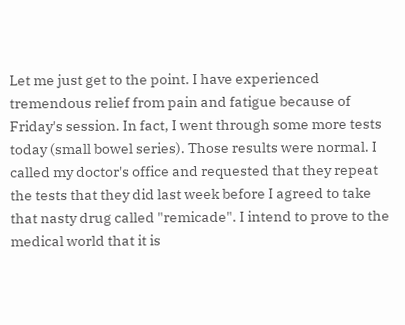Let me just get to the point. I have experienced tremendous relief from pain and fatigue because of Friday's session. In fact, I went through some more tests today (small bowel series). Those results were normal. I called my doctor's office and requested that they repeat the tests that they did last week before I agreed to take that nasty drug called "remicade". I intend to prove to the medical world that it is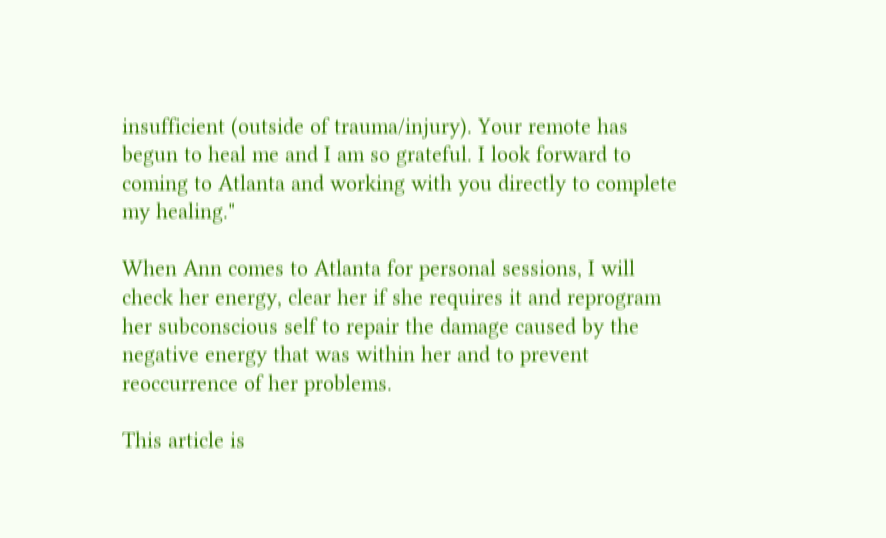insufficient (outside of trauma/injury). Your remote has begun to heal me and I am so grateful. I look forward to coming to Atlanta and working with you directly to complete my healing."

When Ann comes to Atlanta for personal sessions, I will check her energy, clear her if she requires it and reprogram her subconscious self to repair the damage caused by the negative energy that was within her and to prevent reoccurrence of her problems.

This article is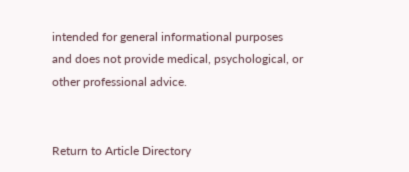intended for general informational purposes
and does not provide medical, psychological, or other professional advice.


Return to Article Directory